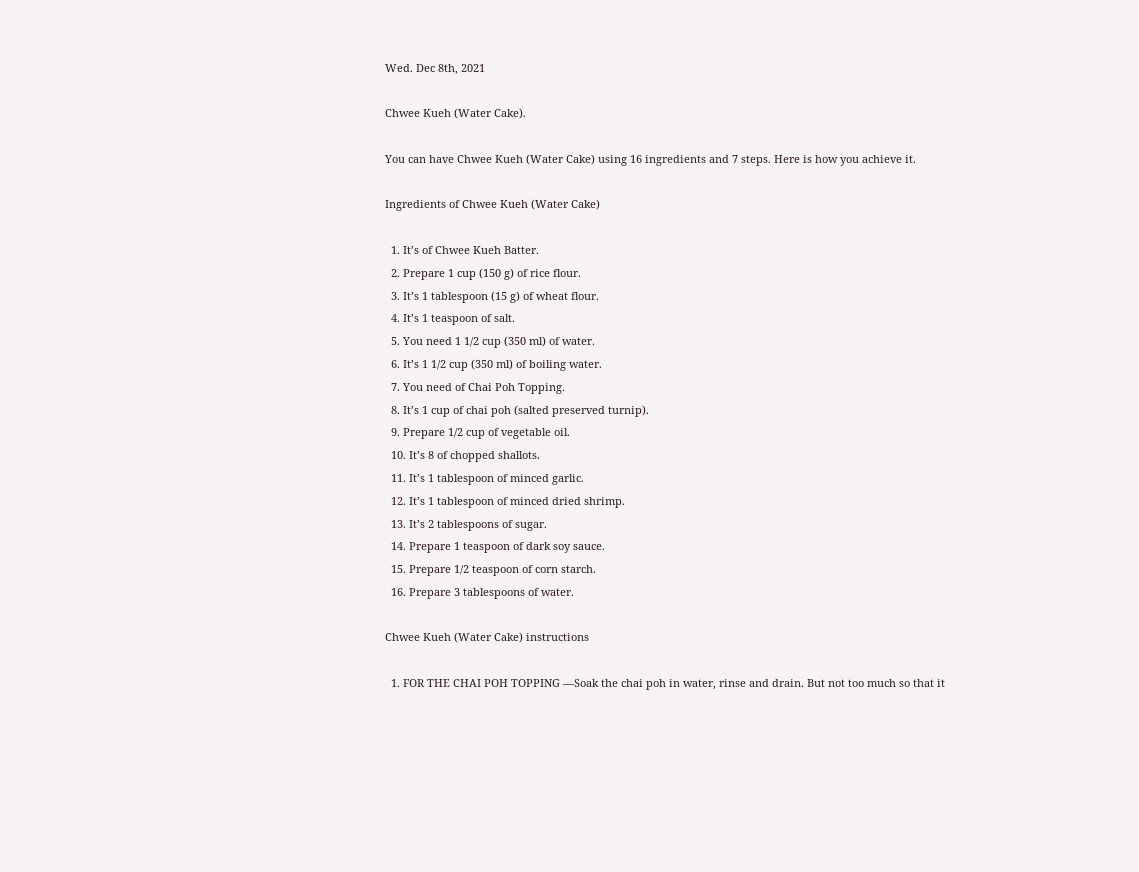Wed. Dec 8th, 2021

Chwee Kueh (Water Cake).

You can have Chwee Kueh (Water Cake) using 16 ingredients and 7 steps. Here is how you achieve it.

Ingredients of Chwee Kueh (Water Cake)

  1. It’s of Chwee Kueh Batter.
  2. Prepare 1 cup (150 g) of rice flour.
  3. It’s 1 tablespoon (15 g) of wheat flour.
  4. It’s 1 teaspoon of salt.
  5. You need 1 1/2 cup (350 ml) of water.
  6. It’s 1 1/2 cup (350 ml) of boiling water.
  7. You need of Chai Poh Topping.
  8. It’s 1 cup of chai poh (salted preserved turnip).
  9. Prepare 1/2 cup of vegetable oil.
  10. It’s 8 of chopped shallots.
  11. It’s 1 tablespoon of minced garlic.
  12. It’s 1 tablespoon of minced dried shrimp.
  13. It’s 2 tablespoons of sugar.
  14. Prepare 1 teaspoon of dark soy sauce.
  15. Prepare 1/2 teaspoon of corn starch.
  16. Prepare 3 tablespoons of water.

Chwee Kueh (Water Cake) instructions

  1. FOR THE CHAI POH TOPPING —Soak the chai poh in water, rinse and drain. But not too much so that it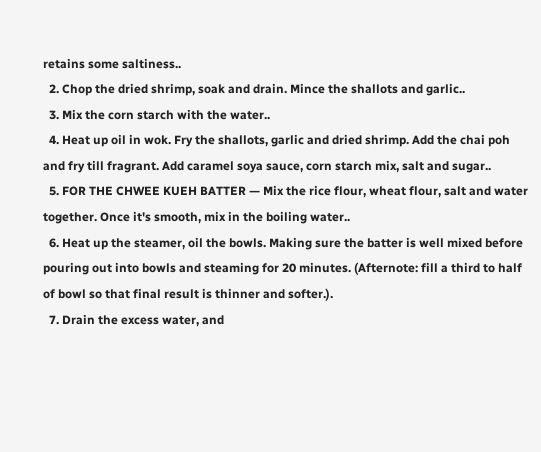retains some saltiness..
  2. Chop the dried shrimp, soak and drain. Mince the shallots and garlic..
  3. Mix the corn starch with the water..
  4. Heat up oil in wok. Fry the shallots, garlic and dried shrimp. Add the chai poh and fry till fragrant. Add caramel soya sauce, corn starch mix, salt and sugar..
  5. FOR THE CHWEE KUEH BATTER — Mix the rice flour, wheat flour, salt and water together. Once it's smooth, mix in the boiling water..
  6. Heat up the steamer, oil the bowls. Making sure the batter is well mixed before pouring out into bowls and steaming for 20 minutes. (Afternote: fill a third to half of bowl so that final result is thinner and softer.).
  7. Drain the excess water, and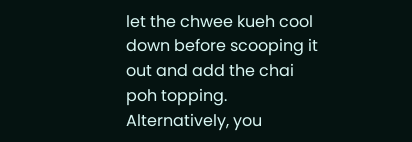let the chwee kueh cool down before scooping it out and add the chai poh topping. Alternatively, you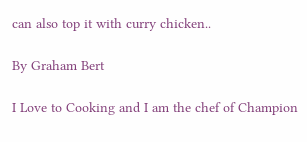can also top it with curry chicken..

By Graham Bert

I Love to Cooking and I am the chef of Champion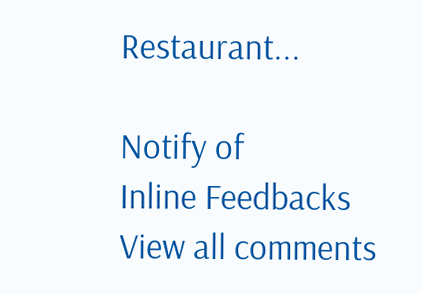Restaurant...

Notify of
Inline Feedbacks
View all comments